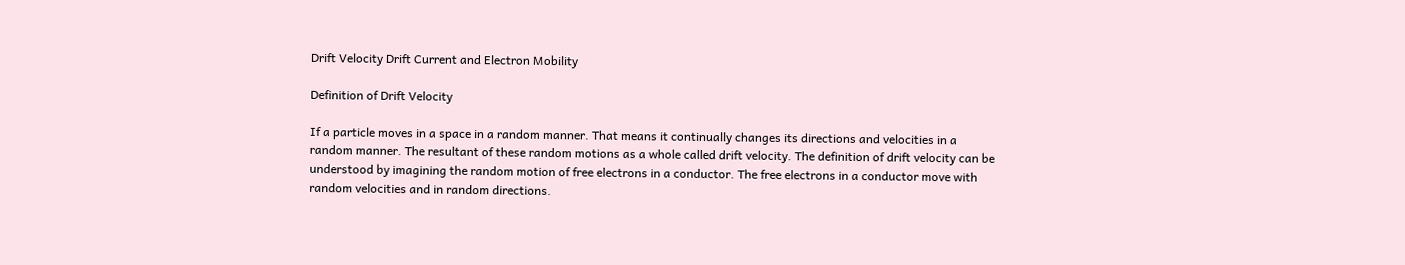Drift Velocity Drift Current and Electron Mobility

Definition of Drift Velocity

If a particle moves in a space in a random manner. That means it continually changes its directions and velocities in a random manner. The resultant of these random motions as a whole called drift velocity. The definition of drift velocity can be understood by imagining the random motion of free electrons in a conductor. The free electrons in a conductor move with random velocities and in random directions.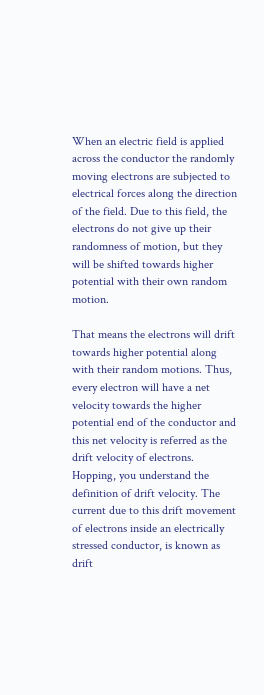When an electric field is applied across the conductor the randomly moving electrons are subjected to electrical forces along the direction of the field. Due to this field, the electrons do not give up their randomness of motion, but they will be shifted towards higher potential with their own random motion.

That means the electrons will drift towards higher potential along with their random motions. Thus, every electron will have a net velocity towards the higher potential end of the conductor and this net velocity is referred as the drift velocity of electrons. Hopping, you understand the definition of drift velocity. The current due to this drift movement of electrons inside an electrically stressed conductor, is known as drift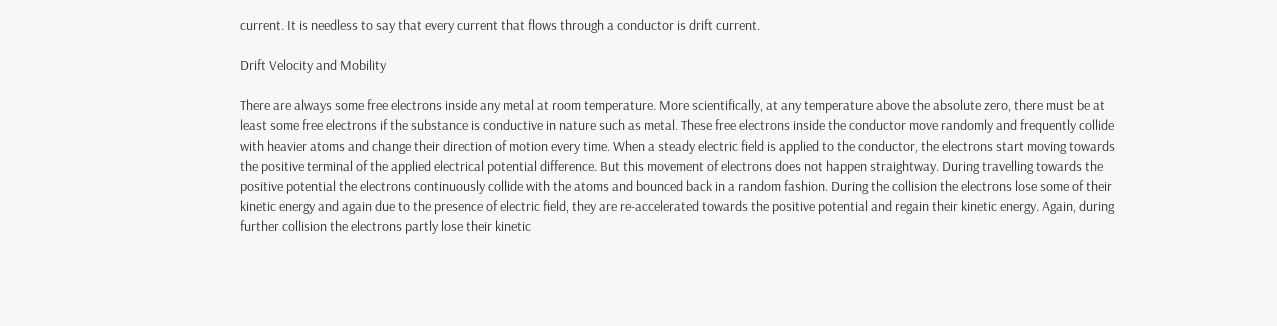current. It is needless to say that every current that flows through a conductor is drift current.

Drift Velocity and Mobility

There are always some free electrons inside any metal at room temperature. More scientifically, at any temperature above the absolute zero, there must be at least some free electrons if the substance is conductive in nature such as metal. These free electrons inside the conductor move randomly and frequently collide with heavier atoms and change their direction of motion every time. When a steady electric field is applied to the conductor, the electrons start moving towards the positive terminal of the applied electrical potential difference. But this movement of electrons does not happen straightway. During travelling towards the positive potential the electrons continuously collide with the atoms and bounced back in a random fashion. During the collision the electrons lose some of their kinetic energy and again due to the presence of electric field, they are re-accelerated towards the positive potential and regain their kinetic energy. Again, during further collision the electrons partly lose their kinetic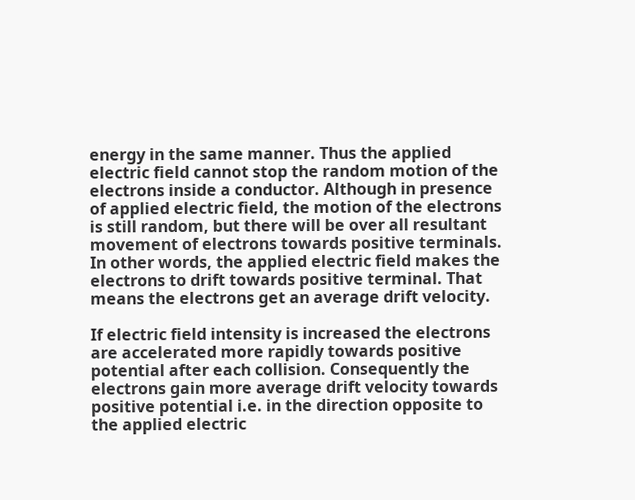energy in the same manner. Thus the applied electric field cannot stop the random motion of the electrons inside a conductor. Although in presence of applied electric field, the motion of the electrons is still random, but there will be over all resultant movement of electrons towards positive terminals. In other words, the applied electric field makes the electrons to drift towards positive terminal. That means the electrons get an average drift velocity.

If electric field intensity is increased the electrons are accelerated more rapidly towards positive potential after each collision. Consequently the electrons gain more average drift velocity towards positive potential i.e. in the direction opposite to the applied electric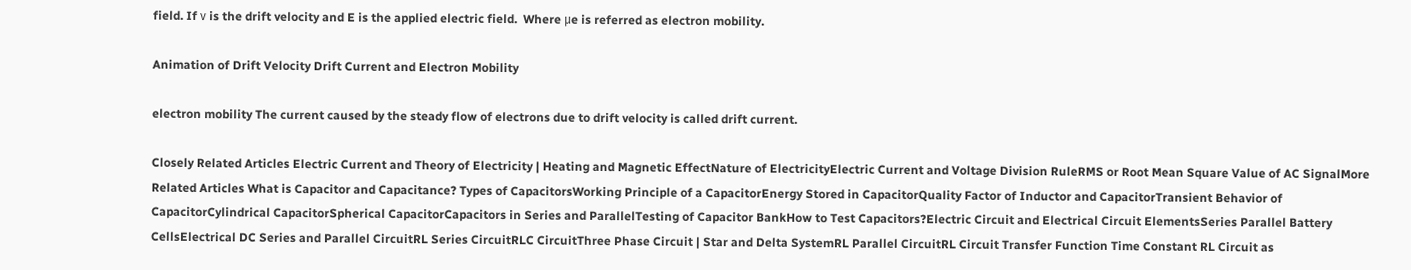field. If ν is the drift velocity and E is the applied electric field.  Where μe is referred as electron mobility.

Animation of Drift Velocity Drift Current and Electron Mobility

electron mobility The current caused by the steady flow of electrons due to drift velocity is called drift current.

Closely Related Articles Electric Current and Theory of Electricity | Heating and Magnetic EffectNature of ElectricityElectric Current and Voltage Division RuleRMS or Root Mean Square Value of AC SignalMore Related Articles What is Capacitor and Capacitance? Types of CapacitorsWorking Principle of a CapacitorEnergy Stored in CapacitorQuality Factor of Inductor and CapacitorTransient Behavior of CapacitorCylindrical CapacitorSpherical CapacitorCapacitors in Series and ParallelTesting of Capacitor BankHow to Test Capacitors?Electric Circuit and Electrical Circuit ElementsSeries Parallel Battery CellsElectrical DC Series and Parallel CircuitRL Series CircuitRLC CircuitThree Phase Circuit | Star and Delta SystemRL Parallel CircuitRL Circuit Transfer Function Time Constant RL Circuit as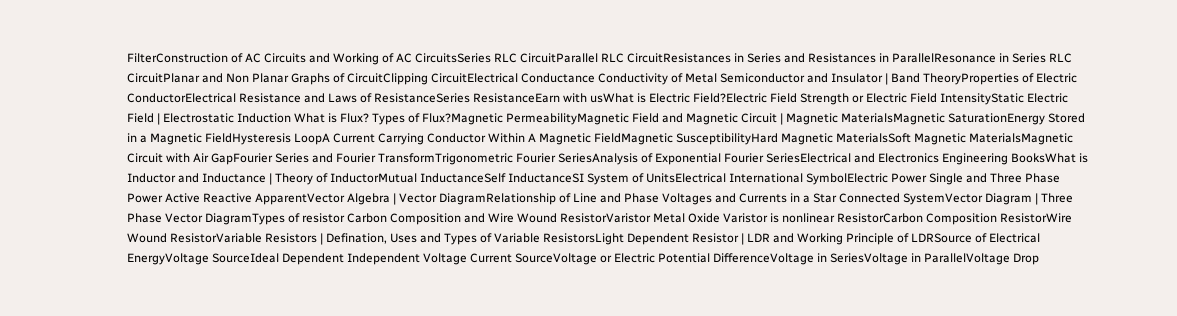FilterConstruction of AC Circuits and Working of AC CircuitsSeries RLC CircuitParallel RLC CircuitResistances in Series and Resistances in ParallelResonance in Series RLC CircuitPlanar and Non Planar Graphs of CircuitClipping CircuitElectrical Conductance Conductivity of Metal Semiconductor and Insulator | Band TheoryProperties of Electric ConductorElectrical Resistance and Laws of ResistanceSeries ResistanceEarn with usWhat is Electric Field?Electric Field Strength or Electric Field IntensityStatic Electric Field | Electrostatic Induction What is Flux? Types of Flux?Magnetic PermeabilityMagnetic Field and Magnetic Circuit | Magnetic MaterialsMagnetic SaturationEnergy Stored in a Magnetic FieldHysteresis LoopA Current Carrying Conductor Within A Magnetic FieldMagnetic SusceptibilityHard Magnetic MaterialsSoft Magnetic MaterialsMagnetic Circuit with Air GapFourier Series and Fourier TransformTrigonometric Fourier SeriesAnalysis of Exponential Fourier SeriesElectrical and Electronics Engineering BooksWhat is Inductor and Inductance | Theory of InductorMutual InductanceSelf InductanceSI System of UnitsElectrical International SymbolElectric Power Single and Three Phase Power Active Reactive ApparentVector Algebra | Vector DiagramRelationship of Line and Phase Voltages and Currents in a Star Connected SystemVector Diagram | Three Phase Vector DiagramTypes of resistor Carbon Composition and Wire Wound ResistorVaristor Metal Oxide Varistor is nonlinear ResistorCarbon Composition ResistorWire Wound ResistorVariable Resistors | Defination, Uses and Types of Variable ResistorsLight Dependent Resistor | LDR and Working Principle of LDRSource of Electrical EnergyVoltage SourceIdeal Dependent Independent Voltage Current SourceVoltage or Electric Potential DifferenceVoltage in SeriesVoltage in ParallelVoltage Drop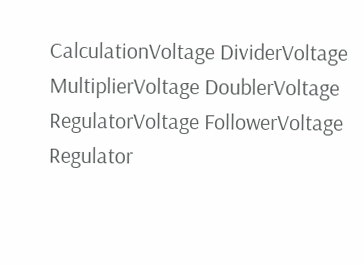CalculationVoltage DividerVoltage MultiplierVoltage DoublerVoltage RegulatorVoltage FollowerVoltage Regulator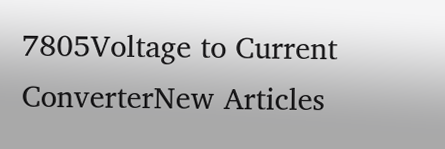7805Voltage to Current ConverterNew Articles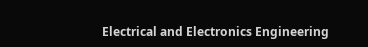Electrical and Electronics Engineering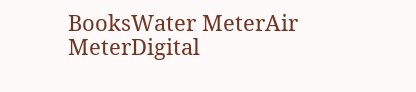BooksWater MeterAir MeterDigital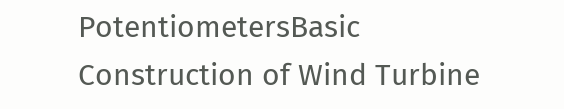PotentiometersBasic Construction of Wind Turbine